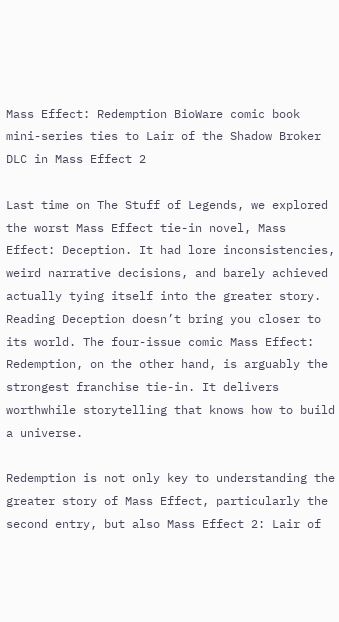Mass Effect: Redemption BioWare comic book mini-series ties to Lair of the Shadow Broker DLC in Mass Effect 2

Last time on The Stuff of Legends, we explored the worst Mass Effect tie-in novel, Mass Effect: Deception. It had lore inconsistencies, weird narrative decisions, and barely achieved actually tying itself into the greater story. Reading Deception doesn’t bring you closer to its world. The four-issue comic Mass Effect: Redemption, on the other hand, is arguably the strongest franchise tie-in. It delivers worthwhile storytelling that knows how to build a universe.

Redemption is not only key to understanding the greater story of Mass Effect, particularly the second entry, but also Mass Effect 2: Lair of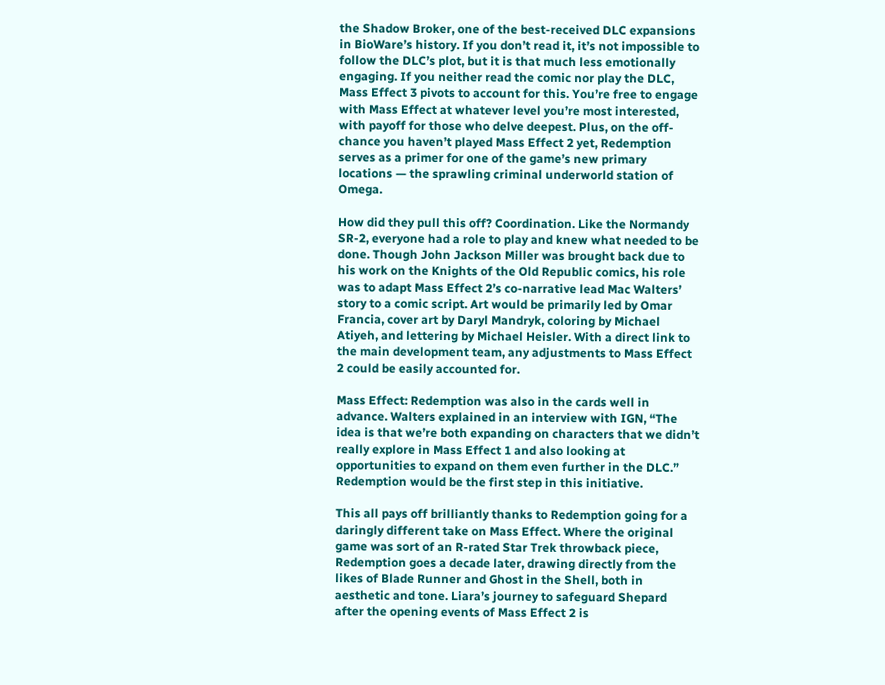the Shadow Broker, one of the best-received DLC expansions in BioWare’s history. If you don’t read it, it’s not impossible to follow the DLC’s plot, but it is that much less emotionally engaging. If you neither read the comic nor play the DLC, Mass Effect 3 pivots to account for this. You’re free to engage with Mass Effect at whatever level you’re most interested, with payoff for those who delve deepest. Plus, on the off-chance you haven’t played Mass Effect 2 yet, Redemption serves as a primer for one of the game’s new primary locations — the sprawling criminal underworld station of Omega.

How did they pull this off? Coordination. Like the Normandy SR-2, everyone had a role to play and knew what needed to be done. Though John Jackson Miller was brought back due to his work on the Knights of the Old Republic comics, his role was to adapt Mass Effect 2’s co-narrative lead Mac Walters’ story to a comic script. Art would be primarily led by Omar Francia, cover art by Daryl Mandryk, coloring by Michael Atiyeh, and lettering by Michael Heisler. With a direct link to the main development team, any adjustments to Mass Effect 2 could be easily accounted for.

Mass Effect: Redemption was also in the cards well in advance. Walters explained in an interview with IGN, “The idea is that we’re both expanding on characters that we didn’t really explore in Mass Effect 1 and also looking at opportunities to expand on them even further in the DLC.” Redemption would be the first step in this initiative.

This all pays off brilliantly thanks to Redemption going for a daringly different take on Mass Effect. Where the original game was sort of an R-rated Star Trek throwback piece, Redemption goes a decade later, drawing directly from the likes of Blade Runner and Ghost in the Shell, both in aesthetic and tone. Liara’s journey to safeguard Shepard after the opening events of Mass Effect 2 is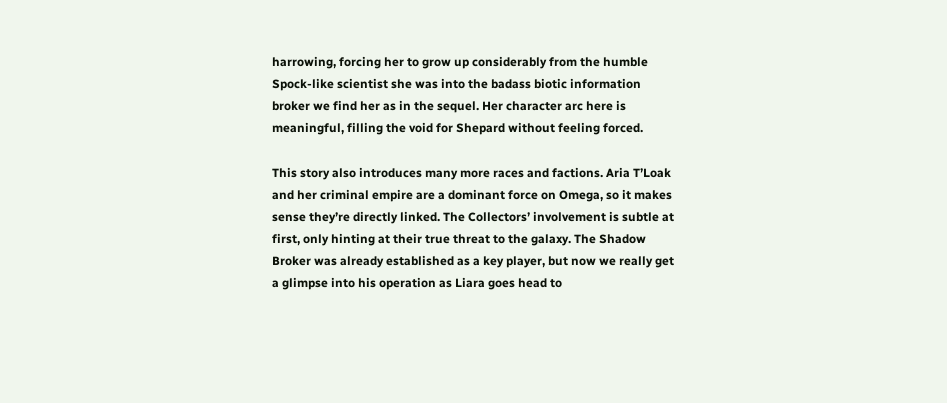harrowing, forcing her to grow up considerably from the humble Spock-like scientist she was into the badass biotic information broker we find her as in the sequel. Her character arc here is meaningful, filling the void for Shepard without feeling forced.

This story also introduces many more races and factions. Aria T’Loak and her criminal empire are a dominant force on Omega, so it makes sense they’re directly linked. The Collectors’ involvement is subtle at first, only hinting at their true threat to the galaxy. The Shadow Broker was already established as a key player, but now we really get a glimpse into his operation as Liara goes head to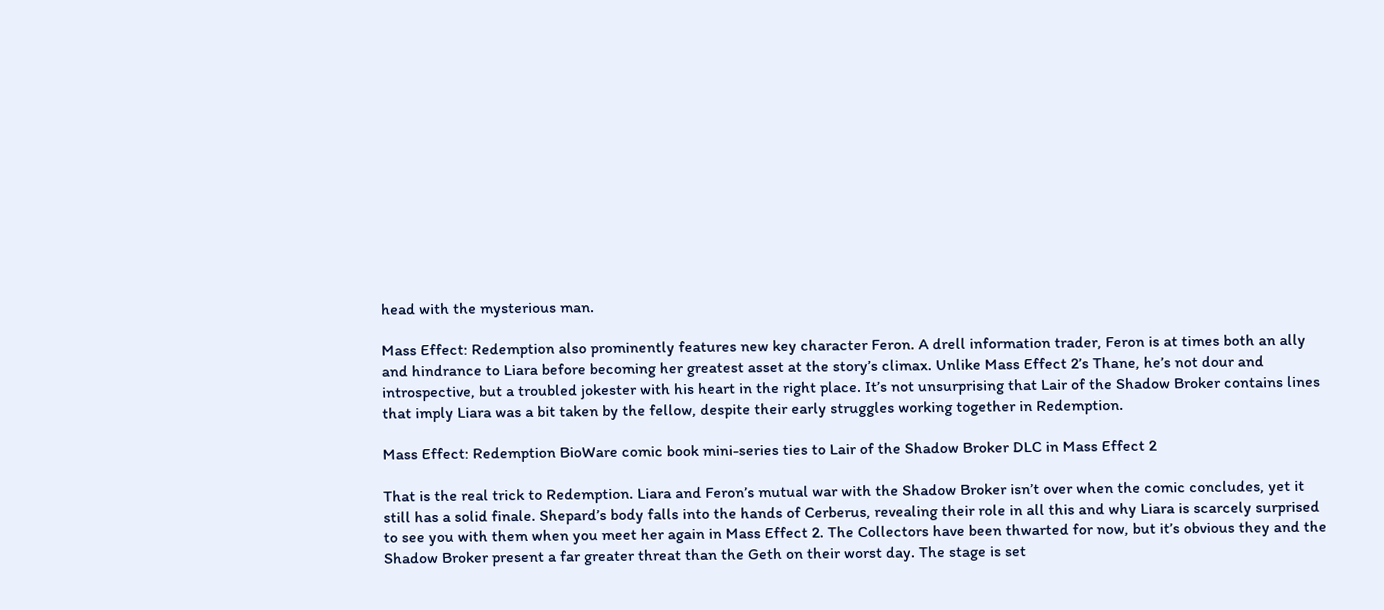head with the mysterious man.

Mass Effect: Redemption also prominently features new key character Feron. A drell information trader, Feron is at times both an ally and hindrance to Liara before becoming her greatest asset at the story’s climax. Unlike Mass Effect 2’s Thane, he’s not dour and introspective, but a troubled jokester with his heart in the right place. It’s not unsurprising that Lair of the Shadow Broker contains lines that imply Liara was a bit taken by the fellow, despite their early struggles working together in Redemption.

Mass Effect: Redemption BioWare comic book mini-series ties to Lair of the Shadow Broker DLC in Mass Effect 2

That is the real trick to Redemption. Liara and Feron’s mutual war with the Shadow Broker isn’t over when the comic concludes, yet it still has a solid finale. Shepard’s body falls into the hands of Cerberus, revealing their role in all this and why Liara is scarcely surprised to see you with them when you meet her again in Mass Effect 2. The Collectors have been thwarted for now, but it’s obvious they and the Shadow Broker present a far greater threat than the Geth on their worst day. The stage is set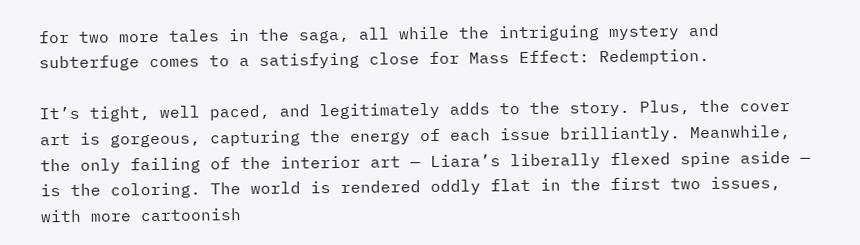for two more tales in the saga, all while the intriguing mystery and subterfuge comes to a satisfying close for Mass Effect: Redemption.

It’s tight, well paced, and legitimately adds to the story. Plus, the cover art is gorgeous, capturing the energy of each issue brilliantly. Meanwhile, the only failing of the interior art — Liara’s liberally flexed spine aside — is the coloring. The world is rendered oddly flat in the first two issues, with more cartoonish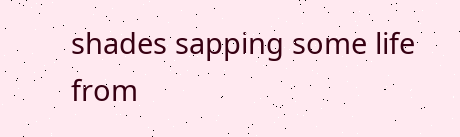shades sapping some life from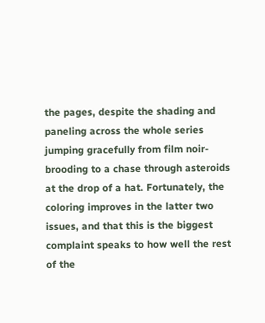the pages, despite the shading and paneling across the whole series jumping gracefully from film noir-brooding to a chase through asteroids at the drop of a hat. Fortunately, the coloring improves in the latter two issues, and that this is the biggest complaint speaks to how well the rest of the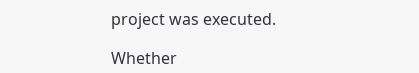project was executed.

Whether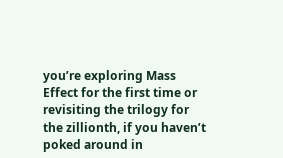you’re exploring Mass Effect for the first time or revisiting the trilogy for the zillionth, if you haven’t poked around in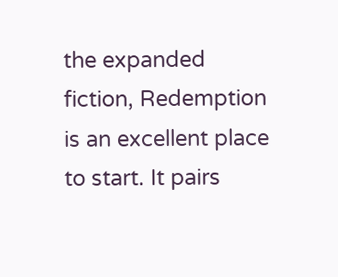the expanded fiction, Redemption is an excellent place to start. It pairs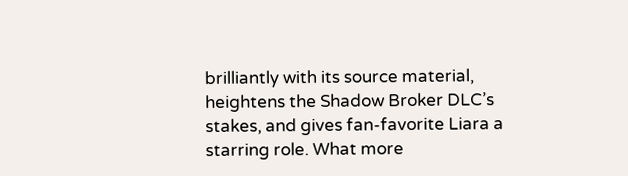brilliantly with its source material, heightens the Shadow Broker DLC’s stakes, and gives fan-favorite Liara a starring role. What more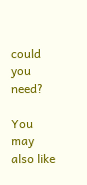could you need?

You may also like